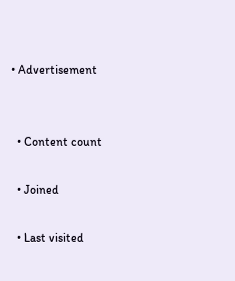• Advertisement


  • Content count

  • Joined

  • Last visited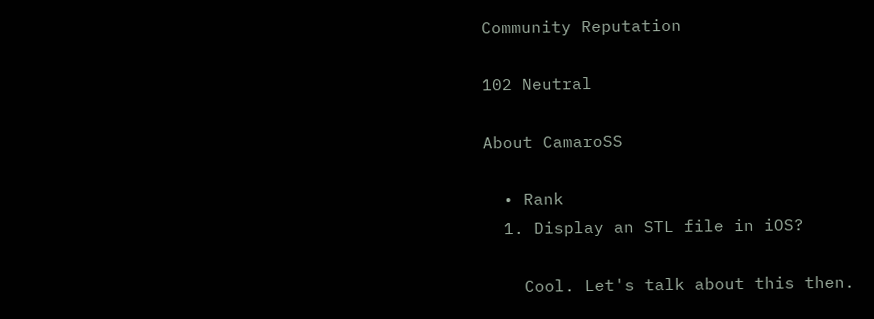Community Reputation

102 Neutral

About CamaroSS

  • Rank
  1. Display an STL file in iOS?

    Cool. Let's talk about this then.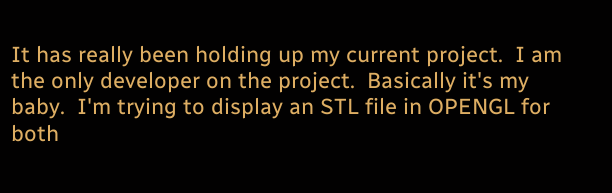It has really been holding up my current project.  I am the only developer on the project.  Basically it's my baby.  I'm trying to display an STL file in OPENGL for both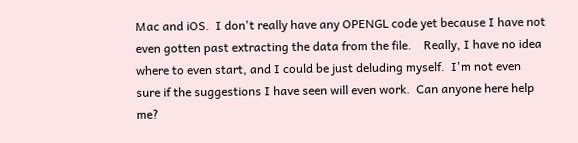Mac and iOS.  I don't really have any OPENGL code yet because I have not even gotten past extracting the data from the file.    Really, I have no idea where to even start, and I could be just deluding myself.  I'm not even sure if the suggestions I have seen will even work.  Can anyone here help me?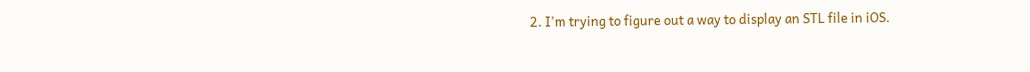2. I'm trying to figure out a way to display an STL file in iOS.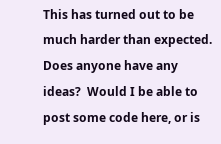This has turned out to be much harder than expected.  Does anyone have any ideas?  Would I be able to post some code here, or is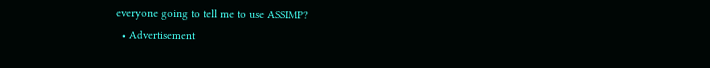everyone going to tell me to use ASSIMP?
  • Advertisement